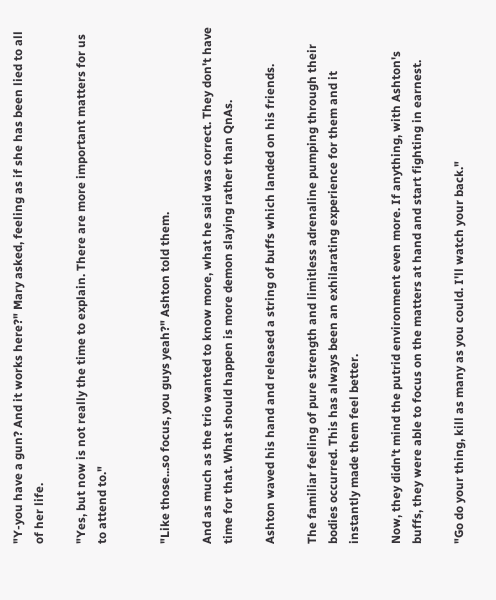"Y-you have a gun? And it works here?" Mary asked, feeling as if she has been lied to all of her life.

"Yes, but now is not really the time to explain. There are more important matters for us to attend to."


"Like those...so focus, you guys yeah?" Ashton told them.

And as much as the trio wanted to know more, what he said was correct. They don't have time for that. What should happen is more demon slaying rather than QnAs.

Ashton waved his hand and released a string of buffs which landed on his friends.

The familiar feeling of pure strength and limitless adrenaline pumping through their bodies occurred. This has always been an exhilarating experience for them and it instantly made them feel better.

Now, they didn't mind the putrid environment even more. If anything, with Ashton's buffs, they were able to focus on the matters at hand and start fighting in earnest.

"Go do your thing, kill as many as you could. I'll watch your back."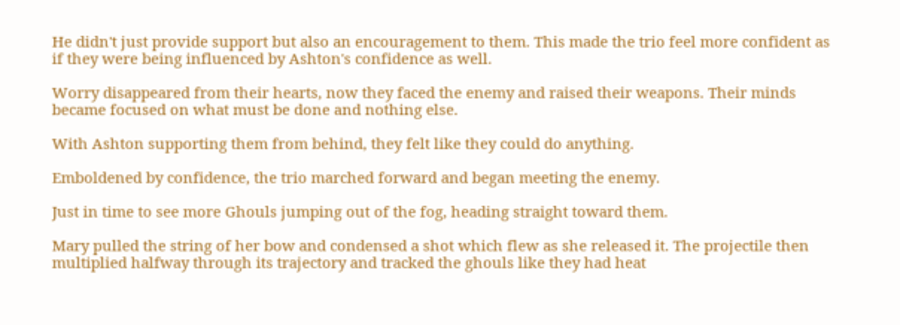He didn't just provide support but also an encouragement to them. This made the trio feel more confident as if they were being influenced by Ashton's confidence as well.

Worry disappeared from their hearts, now they faced the enemy and raised their weapons. Their minds became focused on what must be done and nothing else.

With Ashton supporting them from behind, they felt like they could do anything.

Emboldened by confidence, the trio marched forward and began meeting the enemy.

Just in time to see more Ghouls jumping out of the fog, heading straight toward them.

Mary pulled the string of her bow and condensed a shot which flew as she released it. The projectile then multiplied halfway through its trajectory and tracked the ghouls like they had heat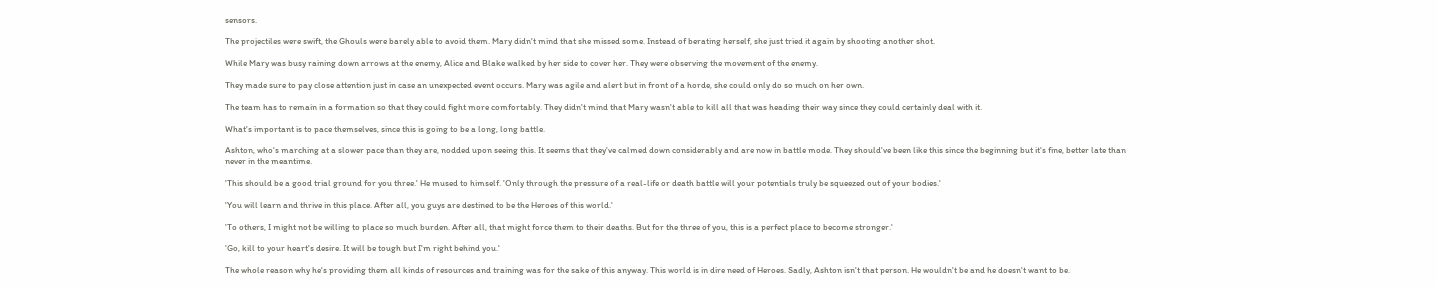sensors.

The projectiles were swift, the Ghouls were barely able to avoid them. Mary didn't mind that she missed some. Instead of berating herself, she just tried it again by shooting another shot.

While Mary was busy raining down arrows at the enemy, Alice and Blake walked by her side to cover her. They were observing the movement of the enemy.

They made sure to pay close attention just in case an unexpected event occurs. Mary was agile and alert but in front of a horde, she could only do so much on her own.

The team has to remain in a formation so that they could fight more comfortably. They didn't mind that Mary wasn't able to kill all that was heading their way since they could certainly deal with it.

What's important is to pace themselves, since this is going to be a long, long battle.

Ashton, who's marching at a slower pace than they are, nodded upon seeing this. It seems that they've calmed down considerably and are now in battle mode. They should've been like this since the beginning but it's fine, better late than never in the meantime.

'This should be a good trial ground for you three.' He mused to himself. 'Only through the pressure of a real-life or death battle will your potentials truly be squeezed out of your bodies.'

'You will learn and thrive in this place. After all, you guys are destined to be the Heroes of this world.'

'To others, I might not be willing to place so much burden. After all, that might force them to their deaths. But for the three of you, this is a perfect place to become stronger.'

'Go, kill to your heart's desire. It will be tough but I'm right behind you.'

The whole reason why he's providing them all kinds of resources and training was for the sake of this anyway. This world is in dire need of Heroes. Sadly, Ashton isn't that person. He wouldn't be and he doesn't want to be.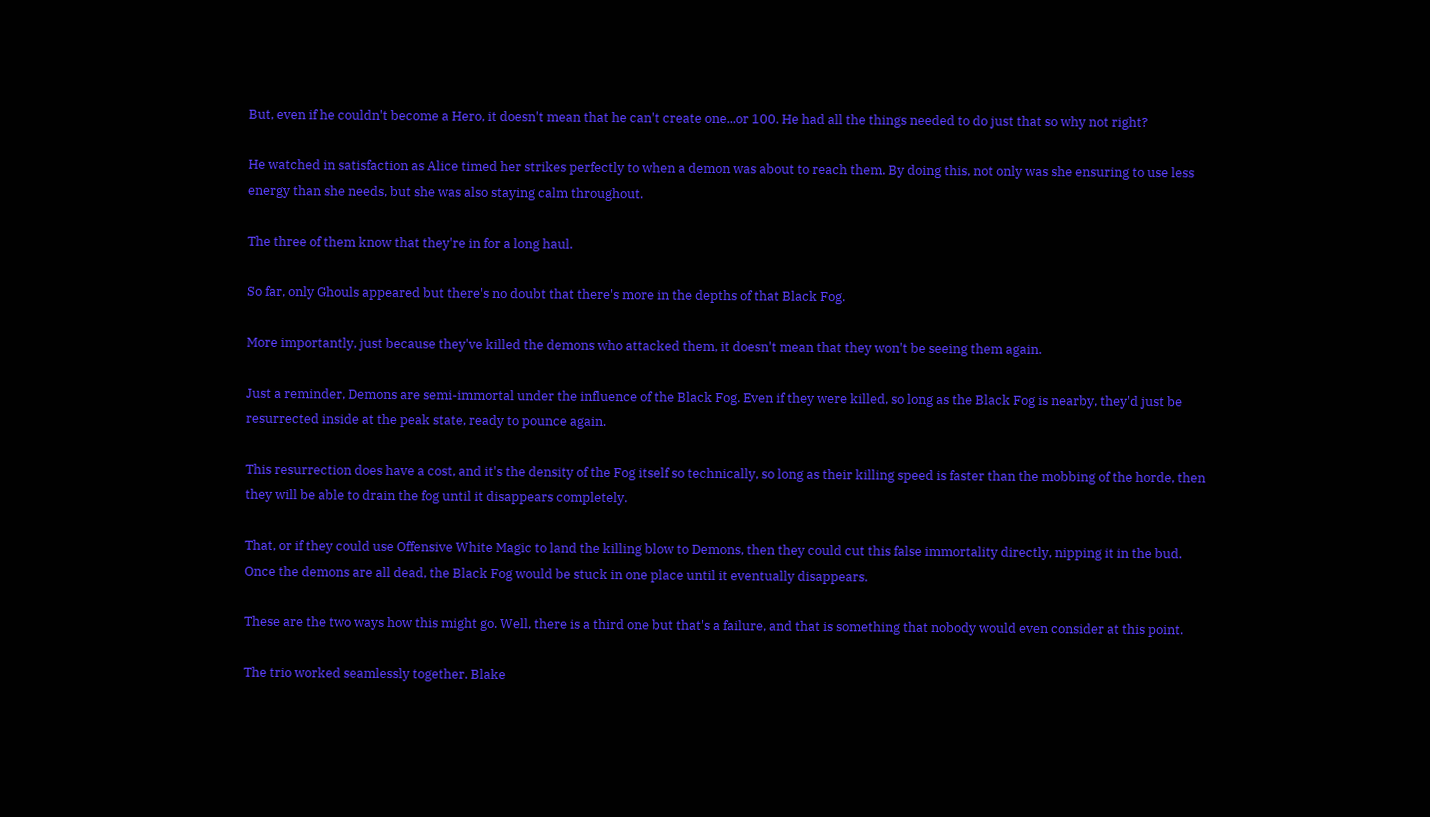But, even if he couldn't become a Hero, it doesn't mean that he can't create one...or 100. He had all the things needed to do just that so why not right?

He watched in satisfaction as Alice timed her strikes perfectly to when a demon was about to reach them. By doing this, not only was she ensuring to use less energy than she needs, but she was also staying calm throughout.

The three of them know that they're in for a long haul.

So far, only Ghouls appeared but there's no doubt that there's more in the depths of that Black Fog.

More importantly, just because they've killed the demons who attacked them, it doesn't mean that they won't be seeing them again.

Just a reminder, Demons are semi-immortal under the influence of the Black Fog. Even if they were killed, so long as the Black Fog is nearby, they'd just be resurrected inside at the peak state, ready to pounce again.

This resurrection does have a cost, and it's the density of the Fog itself so technically, so long as their killing speed is faster than the mobbing of the horde, then they will be able to drain the fog until it disappears completely.

That, or if they could use Offensive White Magic to land the killing blow to Demons, then they could cut this false immortality directly, nipping it in the bud. Once the demons are all dead, the Black Fog would be stuck in one place until it eventually disappears.

These are the two ways how this might go. Well, there is a third one but that's a failure, and that is something that nobody would even consider at this point.

The trio worked seamlessly together. Blake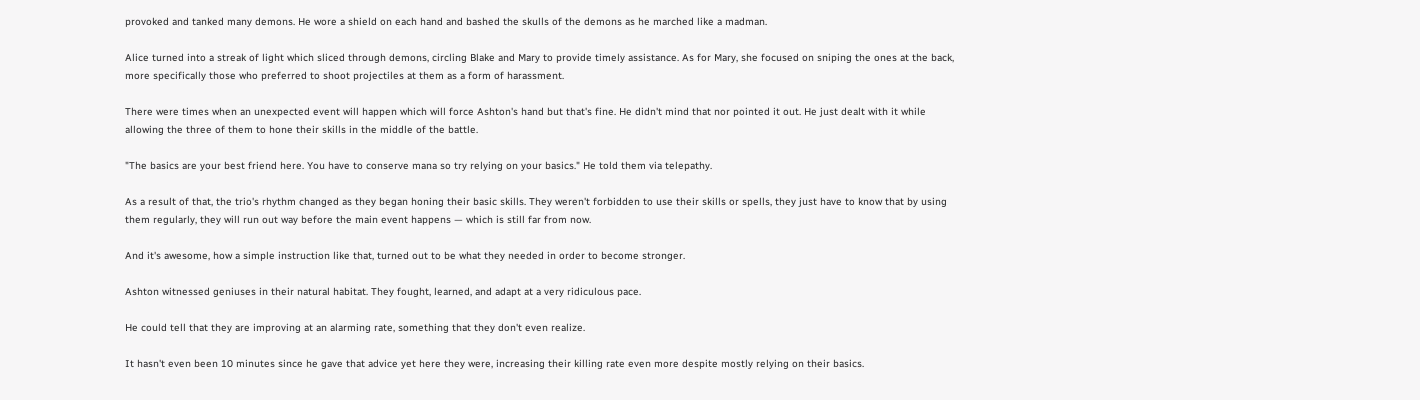provoked and tanked many demons. He wore a shield on each hand and bashed the skulls of the demons as he marched like a madman.

Alice turned into a streak of light which sliced through demons, circling Blake and Mary to provide timely assistance. As for Mary, she focused on sniping the ones at the back, more specifically those who preferred to shoot projectiles at them as a form of harassment.

There were times when an unexpected event will happen which will force Ashton's hand but that's fine. He didn't mind that nor pointed it out. He just dealt with it while allowing the three of them to hone their skills in the middle of the battle.

"The basics are your best friend here. You have to conserve mana so try relying on your basics." He told them via telepathy.

As a result of that, the trio's rhythm changed as they began honing their basic skills. They weren't forbidden to use their skills or spells, they just have to know that by using them regularly, they will run out way before the main event happens — which is still far from now.

And it's awesome, how a simple instruction like that, turned out to be what they needed in order to become stronger.

Ashton witnessed geniuses in their natural habitat. They fought, learned, and adapt at a very ridiculous pace.

He could tell that they are improving at an alarming rate, something that they don't even realize.

It hasn't even been 10 minutes since he gave that advice yet here they were, increasing their killing rate even more despite mostly relying on their basics.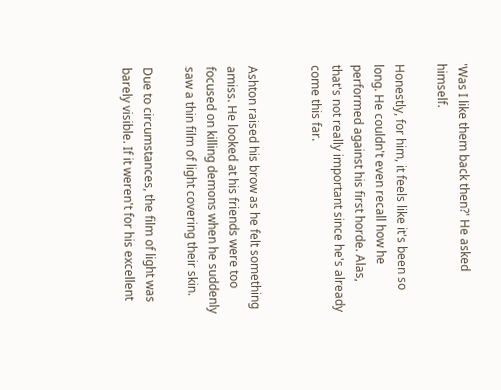'Was I like them back then?' He asked himself.

Honestly, for him, it feels like it's been so long. He couldn't even recall how he performed against his first horde. Alas, that's not really important since he's already come this far.


Ashton raised his brow as he felt something amiss. He looked at his friends were too focused on killing demons when he suddenly saw a thin film of light covering their skin.

Due to circumstances, the film of light was barely visible. If it weren't for his excellent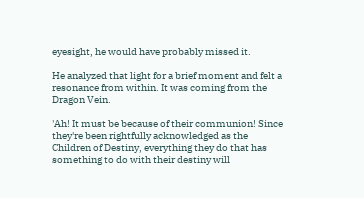eyesight, he would have probably missed it.

He analyzed that light for a brief moment and felt a resonance from within. It was coming from the Dragon Vein.

'Ah! It must be because of their communion! Since they're been rightfully acknowledged as the Children of Destiny, everything they do that has something to do with their destiny will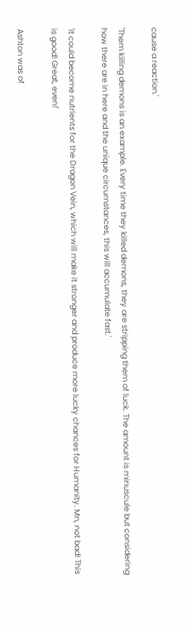cause a reaction.'

'Them killing demons is an example. Every time they killed demons, they are stripping them of luck. The amount is minuscule but considering how there are in here and the unique circumstances, this will accumulate fast.'

'It could become nutrients for the Dragon Vein, which will make it stronger and produce more lucky chances for Humanity. Mn, not bad! This is good! Great, even!'

Ashton was of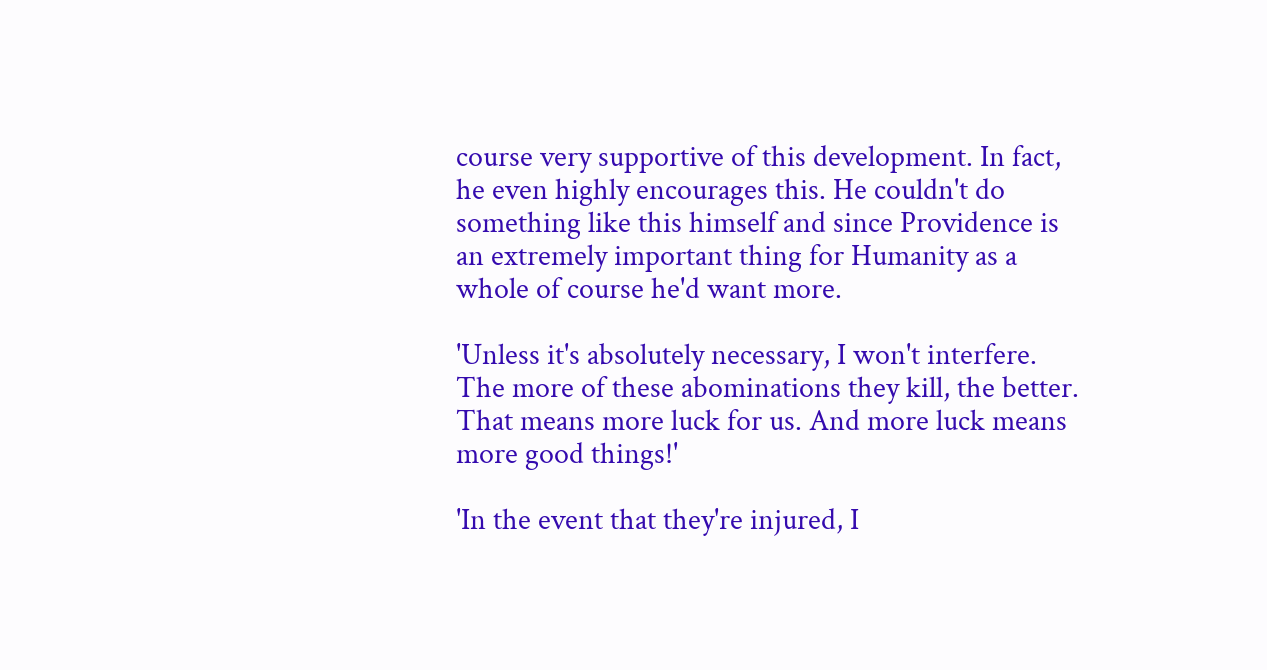course very supportive of this development. In fact, he even highly encourages this. He couldn't do something like this himself and since Providence is an extremely important thing for Humanity as a whole of course he'd want more.

'Unless it's absolutely necessary, I won't interfere. The more of these abominations they kill, the better. That means more luck for us. And more luck means more good things!'

'In the event that they're injured, I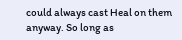could always cast Heal on them anyway. So long as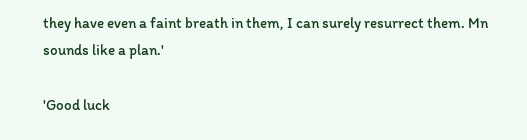they have even a faint breath in them, I can surely resurrect them. Mn sounds like a plan.'

'Good luck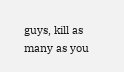guys, kill as many as you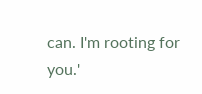can. I'm rooting for you.'